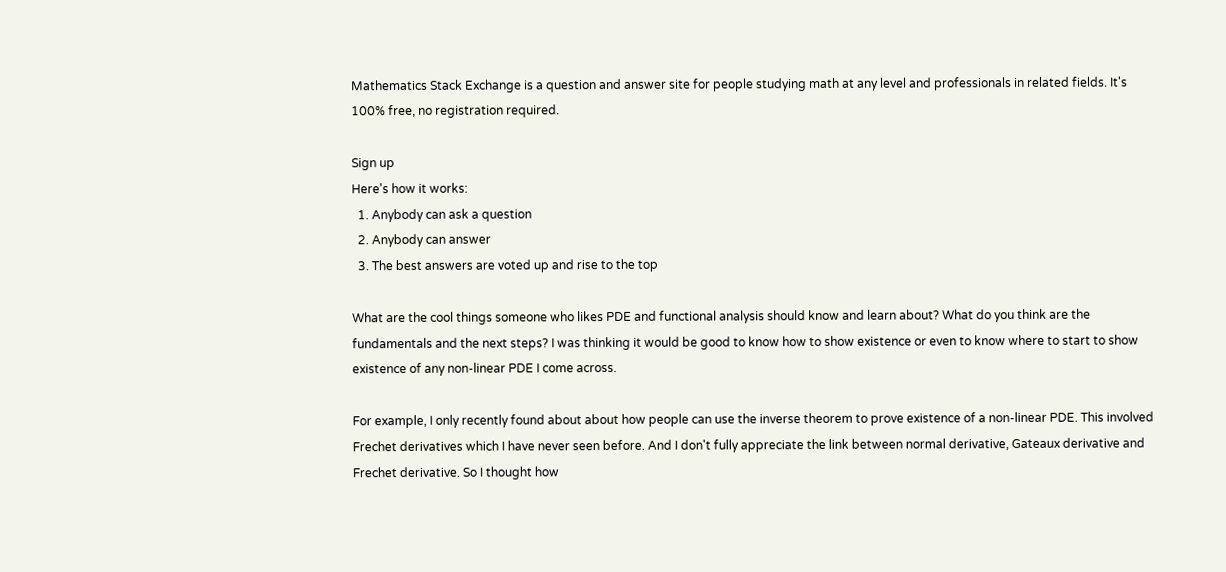Mathematics Stack Exchange is a question and answer site for people studying math at any level and professionals in related fields. It's 100% free, no registration required.

Sign up
Here's how it works:
  1. Anybody can ask a question
  2. Anybody can answer
  3. The best answers are voted up and rise to the top

What are the cool things someone who likes PDE and functional analysis should know and learn about? What do you think are the fundamentals and the next steps? I was thinking it would be good to know how to show existence or even to know where to start to show existence of any non-linear PDE I come across.

For example, I only recently found about about how people can use the inverse theorem to prove existence of a non-linear PDE. This involved Frechet derivatives which I have never seen before. And I don't fully appreciate the link between normal derivative, Gateaux derivative and Frechet derivative. So I thought how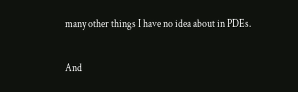many other things I have no idea about in PDEs.

And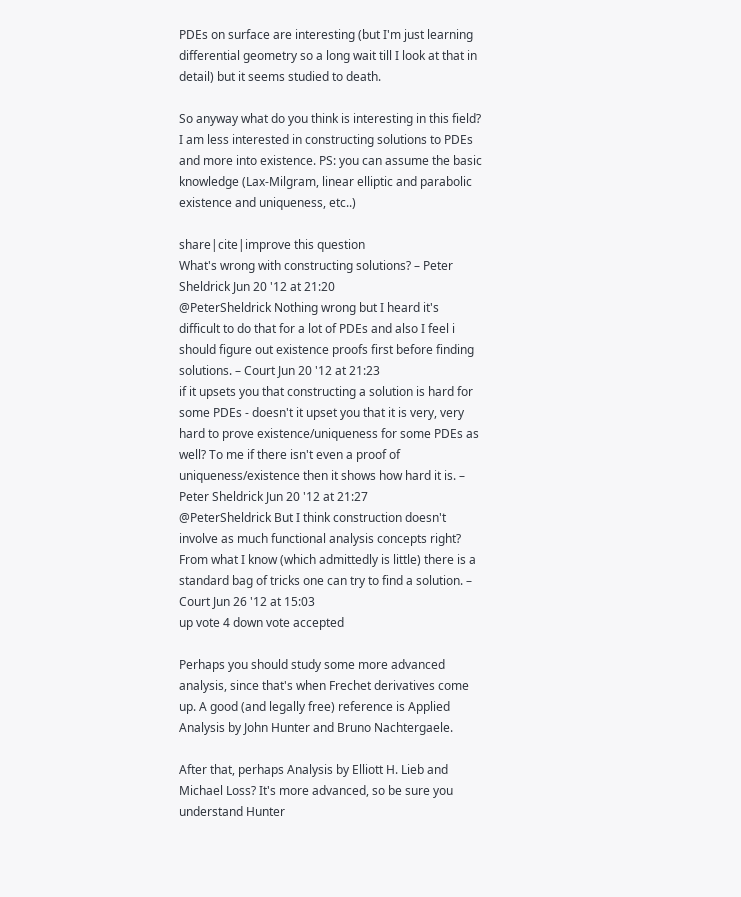PDEs on surface are interesting (but I'm just learning differential geometry so a long wait till I look at that in detail) but it seems studied to death.

So anyway what do you think is interesting in this field? I am less interested in constructing solutions to PDEs and more into existence. PS: you can assume the basic knowledge (Lax-Milgram, linear elliptic and parabolic existence and uniqueness, etc..)

share|cite|improve this question
What's wrong with constructing solutions? – Peter Sheldrick Jun 20 '12 at 21:20
@PeterSheldrick Nothing wrong but I heard it's difficult to do that for a lot of PDEs and also I feel i should figure out existence proofs first before finding solutions. – Court Jun 20 '12 at 21:23
if it upsets you that constructing a solution is hard for some PDEs - doesn't it upset you that it is very, very hard to prove existence/uniqueness for some PDEs as well? To me if there isn't even a proof of uniqueness/existence then it shows how hard it is. – Peter Sheldrick Jun 20 '12 at 21:27
@PeterSheldrick But I think construction doesn't involve as much functional analysis concepts right? From what I know (which admittedly is little) there is a standard bag of tricks one can try to find a solution. – Court Jun 26 '12 at 15:03
up vote 4 down vote accepted

Perhaps you should study some more advanced analysis, since that's when Frechet derivatives come up. A good (and legally free) reference is Applied Analysis by John Hunter and Bruno Nachtergaele.

After that, perhaps Analysis by Elliott H. Lieb and Michael Loss? It's more advanced, so be sure you understand Hunter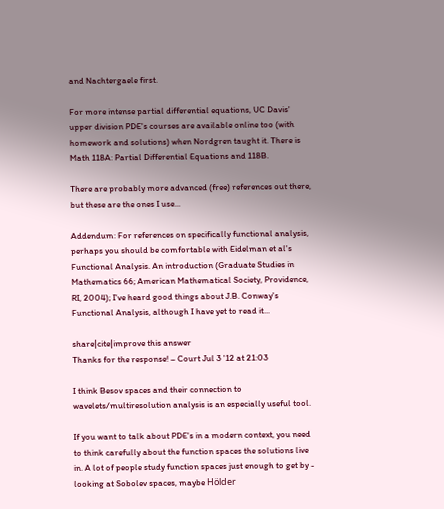and Nachtergaele first.

For more intense partial differential equations, UC Davis' upper division PDE's courses are available online too (with homework and solutions) when Nordgren taught it. There is Math 118A: Partial Differential Equations and 118B.

There are probably more advanced (free) references out there, but these are the ones I use...

Addendum: For references on specifically functional analysis, perhaps you should be comfortable with Eidelman et al's Functional Analysis. An introduction (Graduate Studies in Mathematics 66; American Mathematical Society, Providence, RI, 2004); I've heard good things about J.B. Conway's Functional Analysis, although I have yet to read it...

share|cite|improve this answer
Thanks for the response! – Court Jul 3 '12 at 21:03

I think Besov spaces and their connection to wavelets/multiresolution analysis is an especially useful tool.

If you want to talk about PDE's in a modern context, you need to think carefully about the function spaces the solutions live in. A lot of people study function spaces just enough to get by - looking at Sobolev spaces, maybe Hölder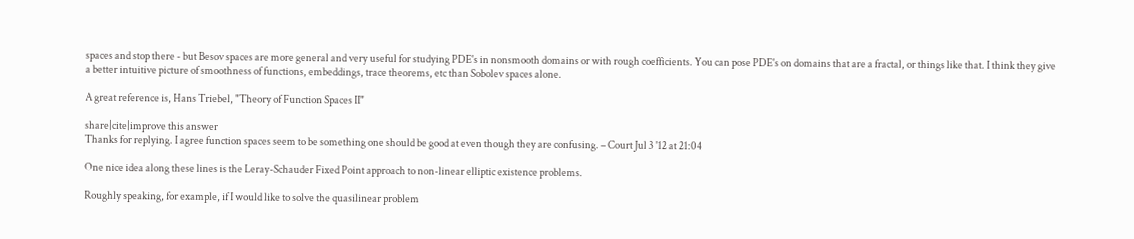spaces and stop there - but Besov spaces are more general and very useful for studying PDE's in nonsmooth domains or with rough coefficients. You can pose PDE's on domains that are a fractal, or things like that. I think they give a better intuitive picture of smoothness of functions, embeddings, trace theorems, etc than Sobolev spaces alone.

A great reference is, Hans Triebel, "Theory of Function Spaces II"

share|cite|improve this answer
Thanks for replying. I agree function spaces seem to be something one should be good at even though they are confusing. – Court Jul 3 '12 at 21:04

One nice idea along these lines is the Leray-Schauder Fixed Point approach to non-linear elliptic existence problems.

Roughly speaking, for example, if I would like to solve the quasilinear problem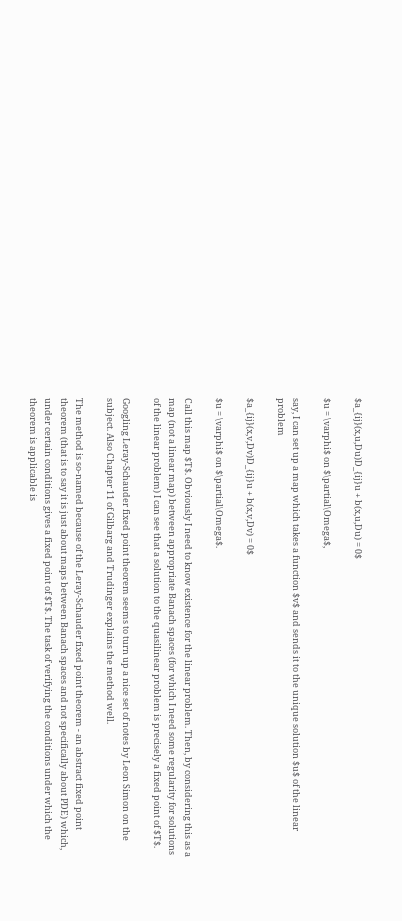$a_{ij}(x,u,Du)D_{ij}u + b(x,u,Du) = 0$

$u = \varphi$ on $\partial\Omega$,

say, I can set up a map which takes a function $v$ and sends it to the unique solution $u$ of the linear problem

$a_{ij}(x,v,Dv)D_{ij}u + b(x,v,Dv) = 0$

$u = \varphi$ on $\partial\Omega$.

Call this map $T$. Obviously I need to know existence for the linear problem. Then, by considering this as a map (not a linear map) between appropriate Banach spaces (for which I need some regularity for solutions of the linear problem) I can see that a solution to the quasilinear problem is precisely a fixed point of $T$.

Googling Leray-Schauder fixed point theorem seems to turn up a nice set of notes by Leon Simon on the subject. Also Chapter 11 of Gilbarg and Trudinger explains the method well.

The method is so-named because of the Leray-Schauder fixed point theorem - an abstract fixed point theorem (that is to say it is just about maps between Banach spaces and not specifically about PDE) which, under certain conditions gives a fixed point of $T$. The task of verifying the conditions under which the theorem is applicable is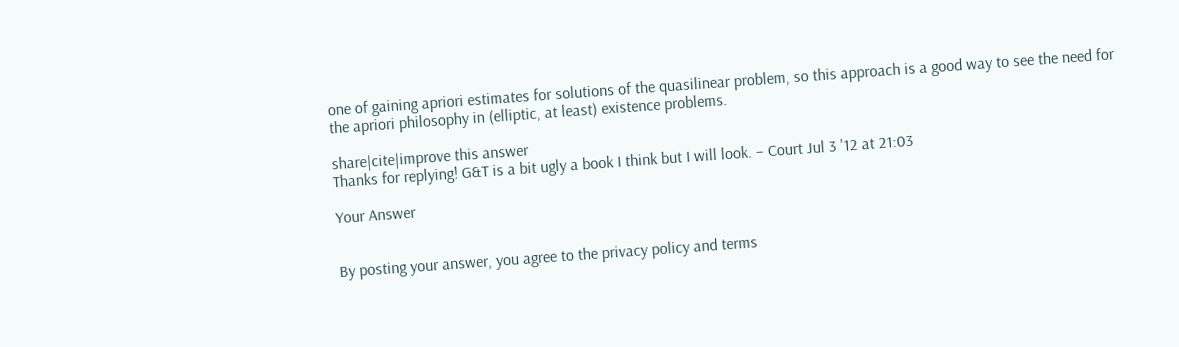one of gaining apriori estimates for solutions of the quasilinear problem, so this approach is a good way to see the need for the apriori philosophy in (elliptic, at least) existence problems.

share|cite|improve this answer
Thanks for replying! G&T is a bit ugly a book I think but I will look. – Court Jul 3 '12 at 21:03

Your Answer


By posting your answer, you agree to the privacy policy and terms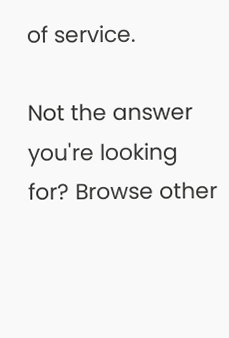of service.

Not the answer you're looking for? Browse other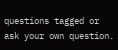questions tagged or ask your own question.